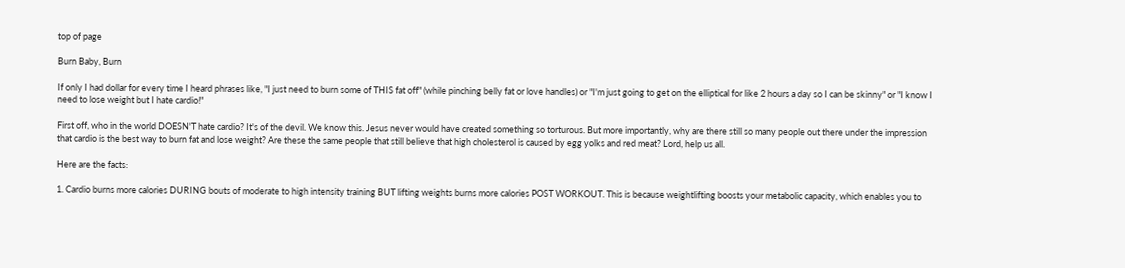top of page

Burn Baby, Burn

If only I had dollar for every time I heard phrases like, "I just need to burn some of THIS fat off" (while pinching belly fat or love handles) or "I'm just going to get on the elliptical for like 2 hours a day so I can be skinny" or "I know I need to lose weight but I hate cardio!"

First off, who in the world DOESN'T hate cardio? It's of the devil. We know this. Jesus never would have created something so torturous. But more importantly, why are there still so many people out there under the impression that cardio is the best way to burn fat and lose weight? Are these the same people that still believe that high cholesterol is caused by egg yolks and red meat? Lord, help us all.

Here are the facts:

1. Cardio burns more calories DURING bouts of moderate to high intensity training BUT lifting weights burns more calories POST WORKOUT. This is because weightlifting boosts your metabolic capacity, which enables you to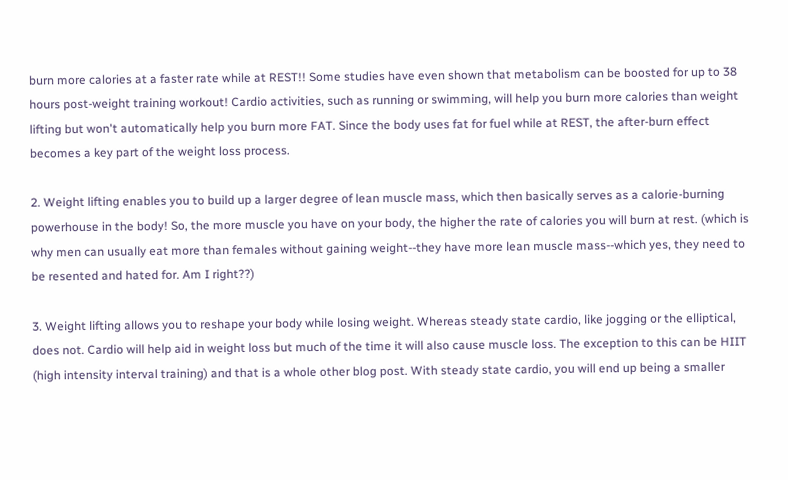burn more calories at a faster rate while at REST!! Some studies have even shown that metabolism can be boosted for up to 38 hours post-weight training workout! Cardio activities, such as running or swimming, will help you burn more calories than weight lifting but won't automatically help you burn more FAT. Since the body uses fat for fuel while at REST, the after-burn effect becomes a key part of the weight loss process.

2. Weight lifting enables you to build up a larger degree of lean muscle mass, which then basically serves as a calorie-burning powerhouse in the body! So, the more muscle you have on your body, the higher the rate of calories you will burn at rest. (which is why men can usually eat more than females without gaining weight--they have more lean muscle mass--which yes, they need to be resented and hated for. Am I right??)

3. Weight lifting allows you to reshape your body while losing weight. Whereas steady state cardio, like jogging or the elliptical, does not. Cardio will help aid in weight loss but much of the time it will also cause muscle loss. The exception to this can be HIIT (high intensity interval training) and that is a whole other blog post. With steady state cardio, you will end up being a smaller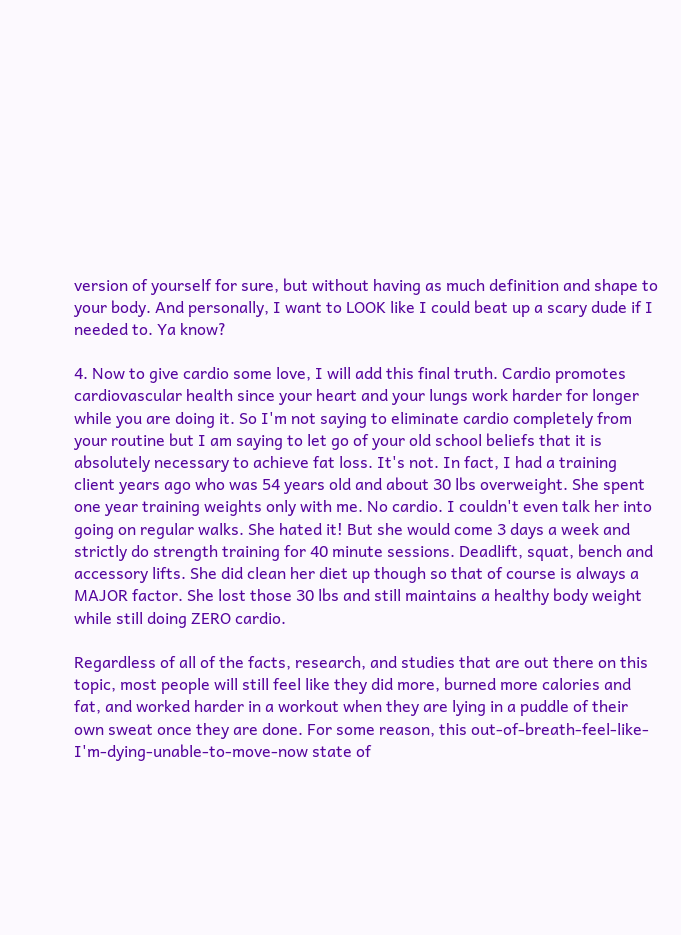version of yourself for sure, but without having as much definition and shape to your body. And personally, I want to LOOK like I could beat up a scary dude if I needed to. Ya know?

4. Now to give cardio some love, I will add this final truth. Cardio promotes cardiovascular health since your heart and your lungs work harder for longer while you are doing it. So I'm not saying to eliminate cardio completely from your routine but I am saying to let go of your old school beliefs that it is absolutely necessary to achieve fat loss. It's not. In fact, I had a training client years ago who was 54 years old and about 30 lbs overweight. She spent one year training weights only with me. No cardio. I couldn't even talk her into going on regular walks. She hated it! But she would come 3 days a week and strictly do strength training for 40 minute sessions. Deadlift, squat, bench and accessory lifts. She did clean her diet up though so that of course is always a MAJOR factor. She lost those 30 lbs and still maintains a healthy body weight while still doing ZERO cardio.

Regardless of all of the facts, research, and studies that are out there on this topic, most people will still feel like they did more, burned more calories and fat, and worked harder in a workout when they are lying in a puddle of their own sweat once they are done. For some reason, this out-of-breath-feel-like-I'm-dying-unable-to-move-now state of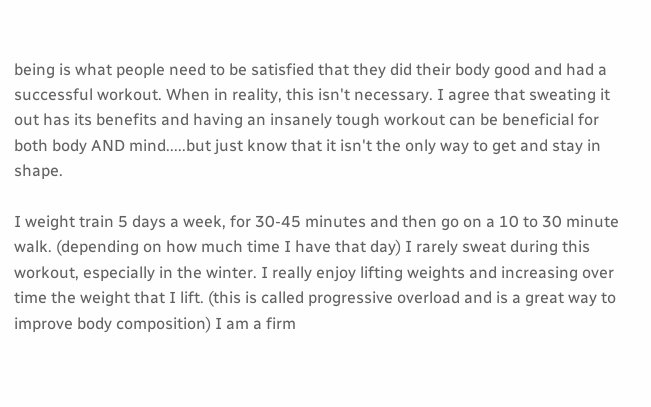being is what people need to be satisfied that they did their body good and had a successful workout. When in reality, this isn't necessary. I agree that sweating it out has its benefits and having an insanely tough workout can be beneficial for both body AND mind.....but just know that it isn't the only way to get and stay in shape.

I weight train 5 days a week, for 30-45 minutes and then go on a 10 to 30 minute walk. (depending on how much time I have that day) I rarely sweat during this workout, especially in the winter. I really enjoy lifting weights and increasing over time the weight that I lift. (this is called progressive overload and is a great way to improve body composition) I am a firm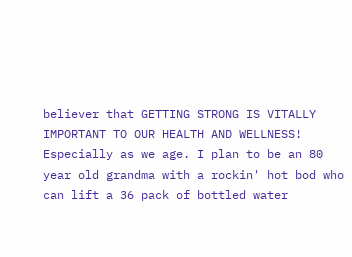believer that GETTING STRONG IS VITALLY IMPORTANT TO OUR HEALTH AND WELLNESS! Especially as we age. I plan to be an 80 year old grandma with a rockin' hot bod who can lift a 36 pack of bottled water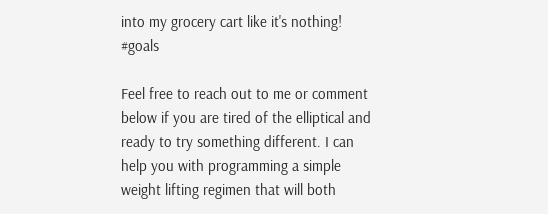into my grocery cart like it's nothing! #goals

Feel free to reach out to me or comment below if you are tired of the elliptical and ready to try something different. I can help you with programming a simple weight lifting regimen that will both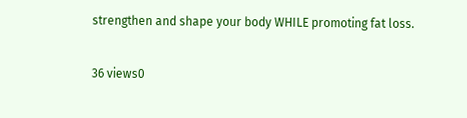strengthen and shape your body WHILE promoting fat loss.

36 views0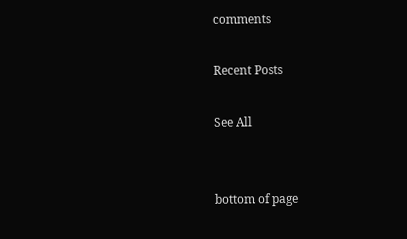comments

Recent Posts

See All


bottom of page